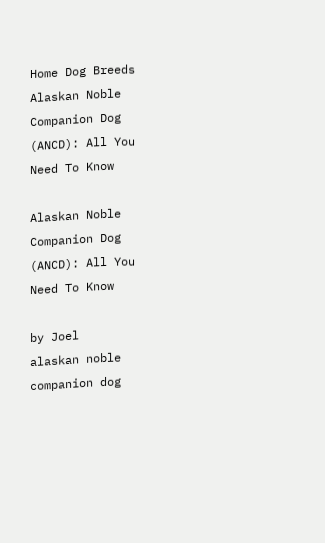Home Dog Breeds Alaskan Noble Companion Dog (ANCD): All You Need To Know

Alaskan Noble Companion Dog (ANCD): All You Need To Know

by Joel
alaskan noble companion dog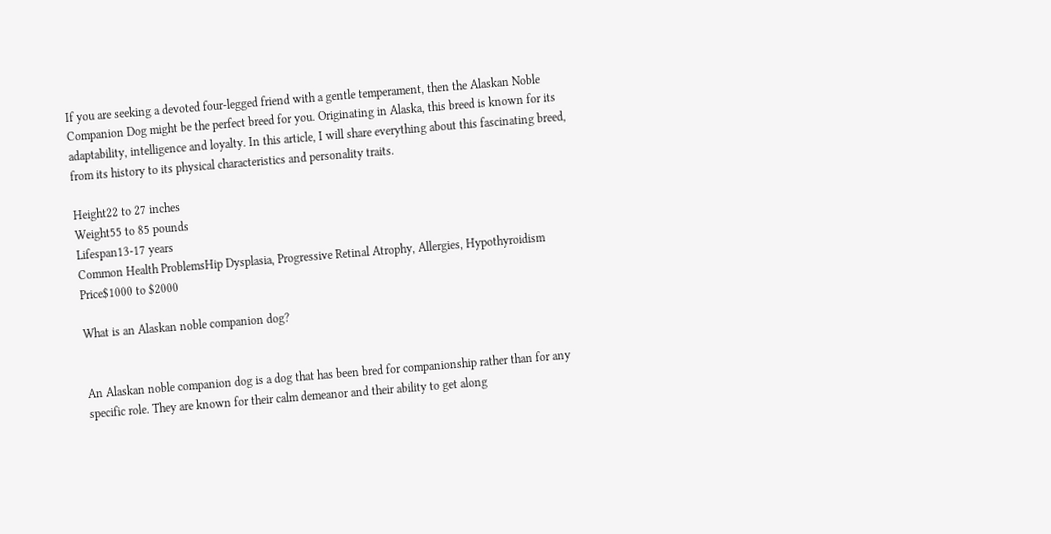If you are seeking a devoted four-legged friend with a gentle temperament, then the Alaskan Noble Companion Dog might be the perfect breed for you. Originating in Alaska, this breed is known for its adaptability, intelligence and loyalty. In this article, I will share everything about this fascinating breed, from its history to its physical characteristics and personality traits.

Height22 to 27 inches
Weight55 to 85 pounds
Lifespan13-17 years
Common Health ProblemsHip Dysplasia, Progressive Retinal Atrophy, Allergies, Hypothyroidism
Price$1000 to $2000

What is an Alaskan noble companion dog?


An Alaskan noble companion dog is a dog that has been bred for companionship rather than for any specific role. They are known for their calm demeanor and their ability to get along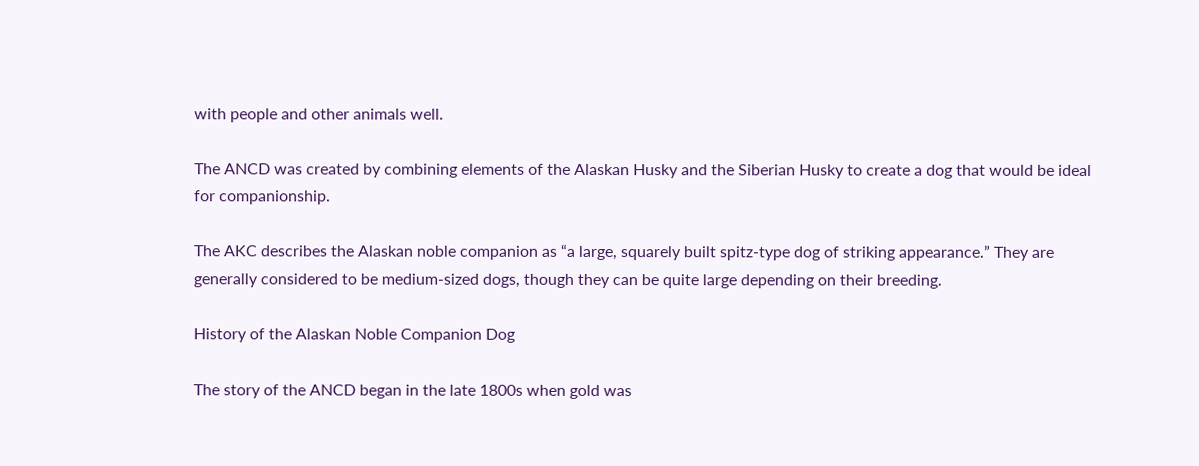with people and other animals well.

The ANCD was created by combining elements of the Alaskan Husky and the Siberian Husky to create a dog that would be ideal for companionship.

The AKC describes the Alaskan noble companion as “a large, squarely built spitz-type dog of striking appearance.” They are generally considered to be medium-sized dogs, though they can be quite large depending on their breeding.

History of the Alaskan Noble Companion Dog

The story of the ANCD began in the late 1800s when gold was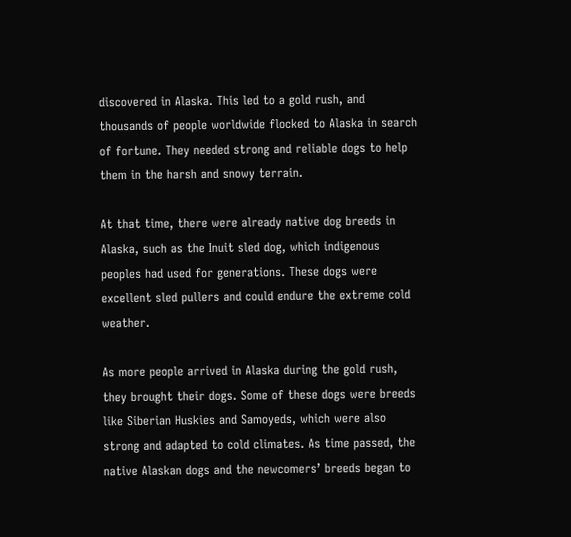discovered in Alaska. This led to a gold rush, and thousands of people worldwide flocked to Alaska in search of fortune. They needed strong and reliable dogs to help them in the harsh and snowy terrain.

At that time, there were already native dog breeds in Alaska, such as the Inuit sled dog, which indigenous peoples had used for generations. These dogs were excellent sled pullers and could endure the extreme cold weather.

As more people arrived in Alaska during the gold rush, they brought their dogs. Some of these dogs were breeds like Siberian Huskies and Samoyeds, which were also strong and adapted to cold climates. As time passed, the native Alaskan dogs and the newcomers’ breeds began to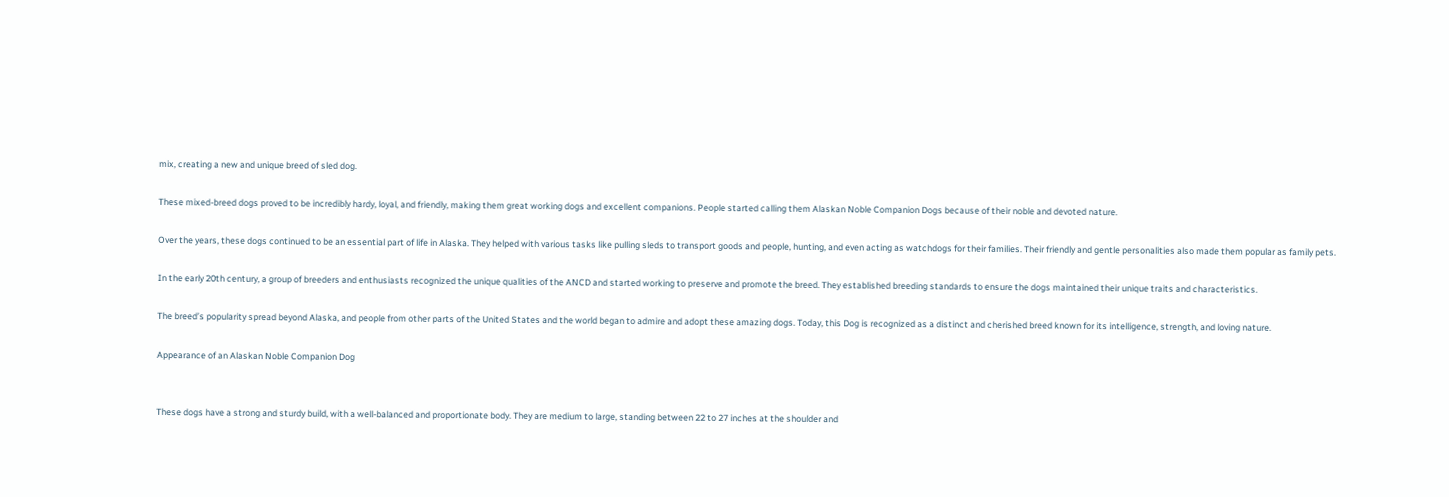mix, creating a new and unique breed of sled dog.

These mixed-breed dogs proved to be incredibly hardy, loyal, and friendly, making them great working dogs and excellent companions. People started calling them Alaskan Noble Companion Dogs because of their noble and devoted nature.

Over the years, these dogs continued to be an essential part of life in Alaska. They helped with various tasks like pulling sleds to transport goods and people, hunting, and even acting as watchdogs for their families. Their friendly and gentle personalities also made them popular as family pets.

In the early 20th century, a group of breeders and enthusiasts recognized the unique qualities of the ANCD and started working to preserve and promote the breed. They established breeding standards to ensure the dogs maintained their unique traits and characteristics.

The breed’s popularity spread beyond Alaska, and people from other parts of the United States and the world began to admire and adopt these amazing dogs. Today, this Dog is recognized as a distinct and cherished breed known for its intelligence, strength, and loving nature.

Appearance of an Alaskan Noble Companion Dog


These dogs have a strong and sturdy build, with a well-balanced and proportionate body. They are medium to large, standing between 22 to 27 inches at the shoulder and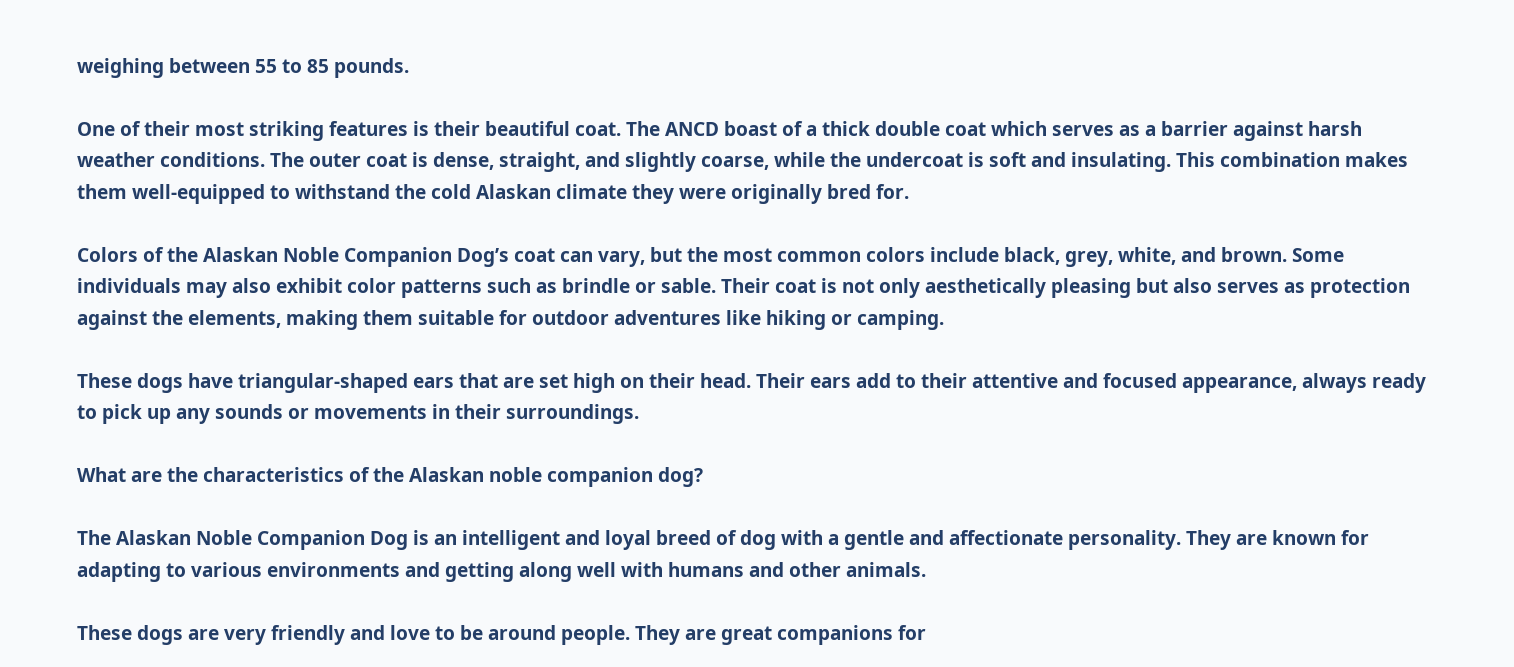weighing between 55 to 85 pounds.

One of their most striking features is their beautiful coat. The ANCD boast of a thick double coat which serves as a barrier against harsh weather conditions. The outer coat is dense, straight, and slightly coarse, while the undercoat is soft and insulating. This combination makes them well-equipped to withstand the cold Alaskan climate they were originally bred for.

Colors of the Alaskan Noble Companion Dog’s coat can vary, but the most common colors include black, grey, white, and brown. Some individuals may also exhibit color patterns such as brindle or sable. Their coat is not only aesthetically pleasing but also serves as protection against the elements, making them suitable for outdoor adventures like hiking or camping.

These dogs have triangular-shaped ears that are set high on their head. Their ears add to their attentive and focused appearance, always ready to pick up any sounds or movements in their surroundings.

What are the characteristics of the Alaskan noble companion dog?

The Alaskan Noble Companion Dog is an intelligent and loyal breed of dog with a gentle and affectionate personality. They are known for adapting to various environments and getting along well with humans and other animals.

These dogs are very friendly and love to be around people. They are great companions for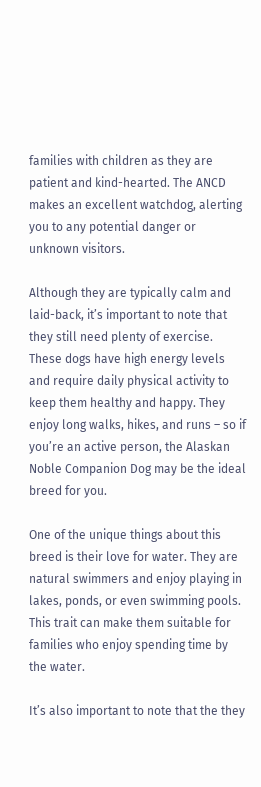families with children as they are patient and kind-hearted. The ANCD makes an excellent watchdog, alerting you to any potential danger or unknown visitors.

Although they are typically calm and laid-back, it’s important to note that they still need plenty of exercise. These dogs have high energy levels and require daily physical activity to keep them healthy and happy. They enjoy long walks, hikes, and runs – so if you’re an active person, the Alaskan Noble Companion Dog may be the ideal breed for you.

One of the unique things about this breed is their love for water. They are natural swimmers and enjoy playing in lakes, ponds, or even swimming pools. This trait can make them suitable for families who enjoy spending time by the water.

It’s also important to note that the they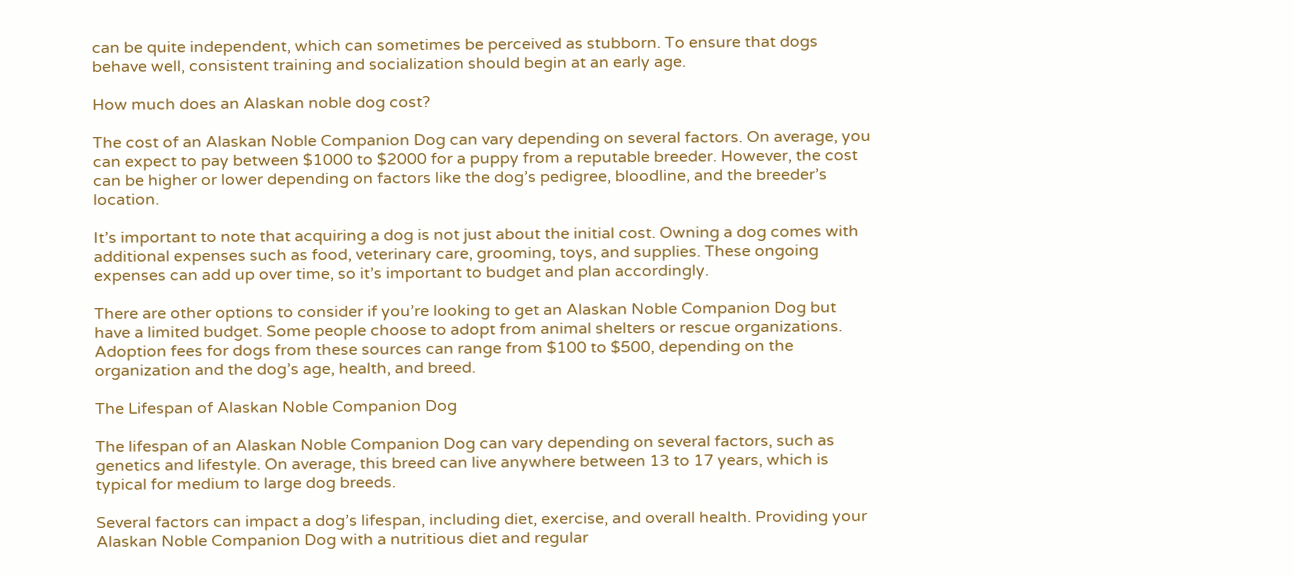can be quite independent, which can sometimes be perceived as stubborn. To ensure that dogs behave well, consistent training and socialization should begin at an early age.

How much does an Alaskan noble dog cost?

The cost of an Alaskan Noble Companion Dog can vary depending on several factors. On average, you can expect to pay between $1000 to $2000 for a puppy from a reputable breeder. However, the cost can be higher or lower depending on factors like the dog’s pedigree, bloodline, and the breeder’s location.

It’s important to note that acquiring a dog is not just about the initial cost. Owning a dog comes with additional expenses such as food, veterinary care, grooming, toys, and supplies. These ongoing expenses can add up over time, so it’s important to budget and plan accordingly.

There are other options to consider if you’re looking to get an Alaskan Noble Companion Dog but have a limited budget. Some people choose to adopt from animal shelters or rescue organizations. Adoption fees for dogs from these sources can range from $100 to $500, depending on the organization and the dog’s age, health, and breed.

The Lifespan of Alaskan Noble Companion Dog

The lifespan of an Alaskan Noble Companion Dog can vary depending on several factors, such as genetics and lifestyle. On average, this breed can live anywhere between 13 to 17 years, which is typical for medium to large dog breeds.

Several factors can impact a dog’s lifespan, including diet, exercise, and overall health. Providing your Alaskan Noble Companion Dog with a nutritious diet and regular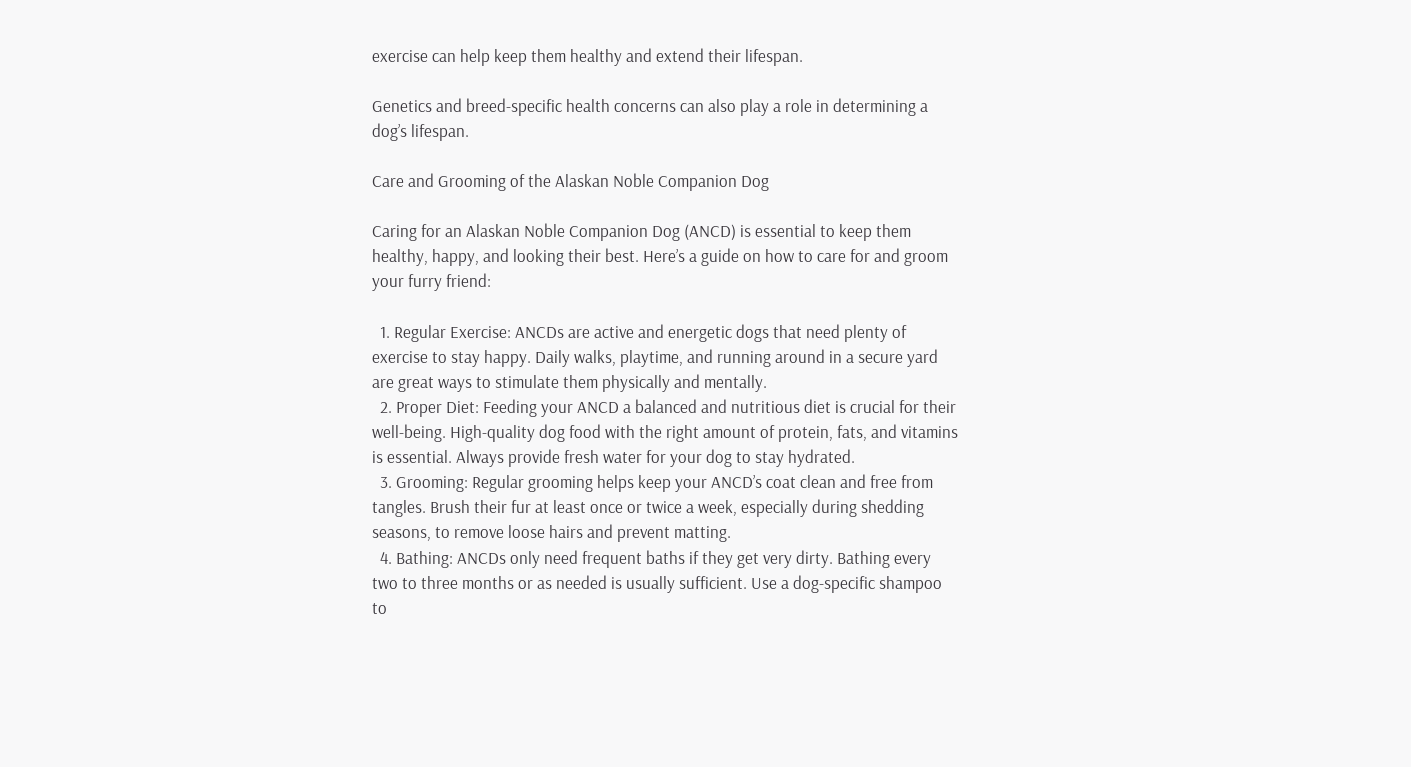exercise can help keep them healthy and extend their lifespan.

Genetics and breed-specific health concerns can also play a role in determining a dog’s lifespan.

Care and Grooming of the Alaskan Noble Companion Dog

Caring for an Alaskan Noble Companion Dog (ANCD) is essential to keep them healthy, happy, and looking their best. Here’s a guide on how to care for and groom your furry friend:

  1. Regular Exercise: ANCDs are active and energetic dogs that need plenty of exercise to stay happy. Daily walks, playtime, and running around in a secure yard are great ways to stimulate them physically and mentally.
  2. Proper Diet: Feeding your ANCD a balanced and nutritious diet is crucial for their well-being. High-quality dog food with the right amount of protein, fats, and vitamins is essential. Always provide fresh water for your dog to stay hydrated.
  3. Grooming: Regular grooming helps keep your ANCD’s coat clean and free from tangles. Brush their fur at least once or twice a week, especially during shedding seasons, to remove loose hairs and prevent matting.
  4. Bathing: ANCDs only need frequent baths if they get very dirty. Bathing every two to three months or as needed is usually sufficient. Use a dog-specific shampoo to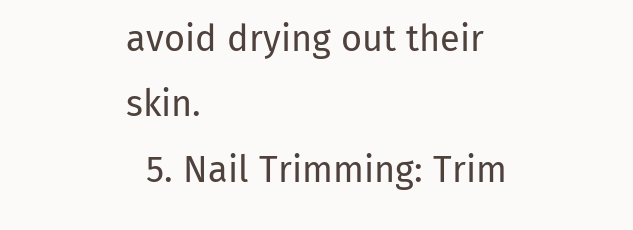avoid drying out their skin.
  5. Nail Trimming: Trim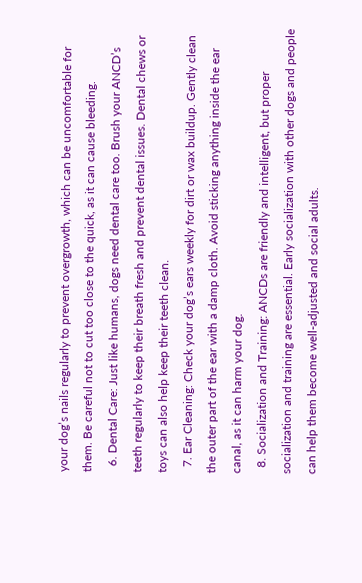your dog’s nails regularly to prevent overgrowth, which can be uncomfortable for them. Be careful not to cut too close to the quick, as it can cause bleeding.
  6. Dental Care: Just like humans, dogs need dental care too. Brush your ANCD’s teeth regularly to keep their breath fresh and prevent dental issues. Dental chews or toys can also help keep their teeth clean.
  7. Ear Cleaning: Check your dog’s ears weekly for dirt or wax buildup. Gently clean the outer part of the ear with a damp cloth. Avoid sticking anything inside the ear canal, as it can harm your dog.
  8. Socialization and Training: ANCDs are friendly and intelligent, but proper socialization and training are essential. Early socialization with other dogs and people can help them become well-adjusted and social adults.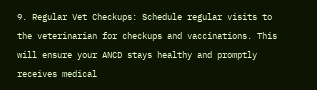9. Regular Vet Checkups: Schedule regular visits to the veterinarian for checkups and vaccinations. This will ensure your ANCD stays healthy and promptly receives medical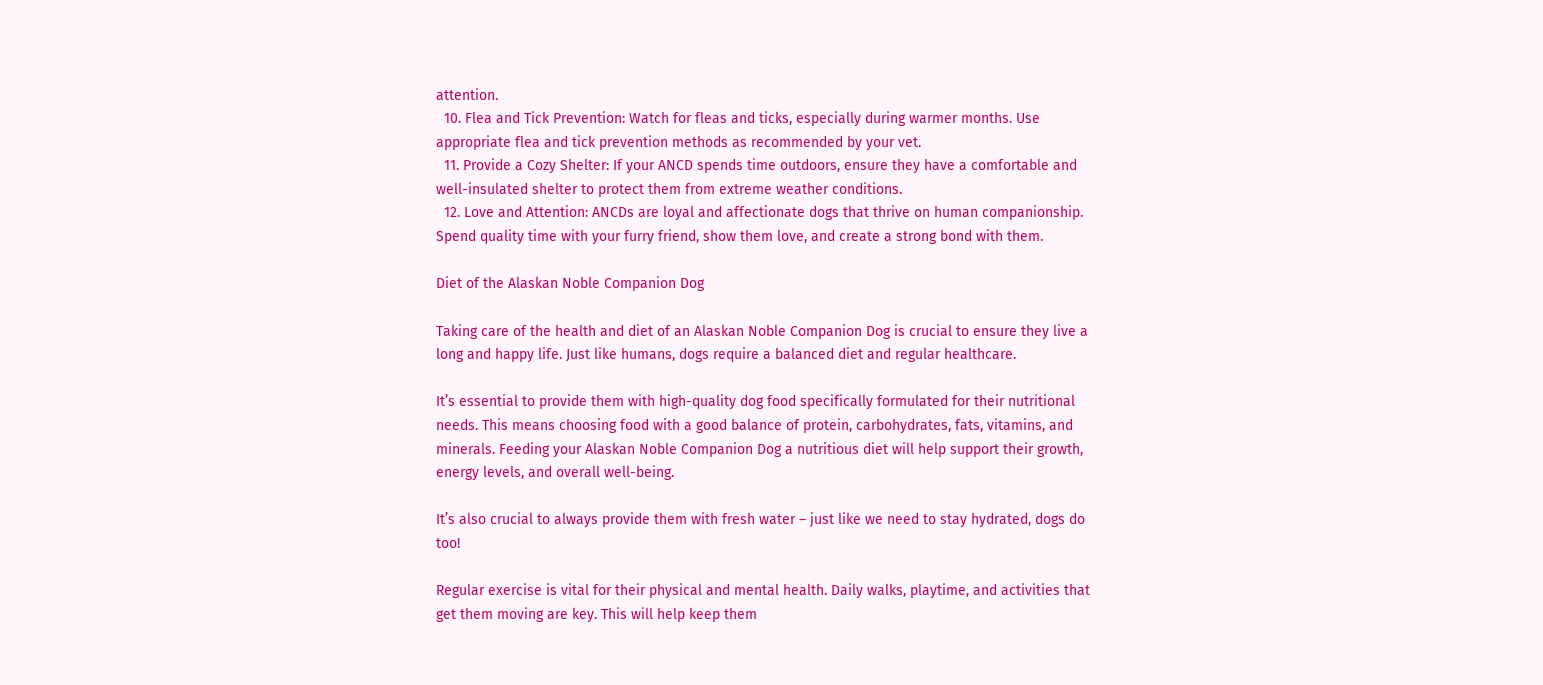attention.
  10. Flea and Tick Prevention: Watch for fleas and ticks, especially during warmer months. Use appropriate flea and tick prevention methods as recommended by your vet.
  11. Provide a Cozy Shelter: If your ANCD spends time outdoors, ensure they have a comfortable and well-insulated shelter to protect them from extreme weather conditions.
  12. Love and Attention: ANCDs are loyal and affectionate dogs that thrive on human companionship. Spend quality time with your furry friend, show them love, and create a strong bond with them.

Diet of the Alaskan Noble Companion Dog

Taking care of the health and diet of an Alaskan Noble Companion Dog is crucial to ensure they live a long and happy life. Just like humans, dogs require a balanced diet and regular healthcare.

It’s essential to provide them with high-quality dog food specifically formulated for their nutritional needs. This means choosing food with a good balance of protein, carbohydrates, fats, vitamins, and minerals. Feeding your Alaskan Noble Companion Dog a nutritious diet will help support their growth, energy levels, and overall well-being.

It’s also crucial to always provide them with fresh water – just like we need to stay hydrated, dogs do too!

Regular exercise is vital for their physical and mental health. Daily walks, playtime, and activities that get them moving are key. This will help keep them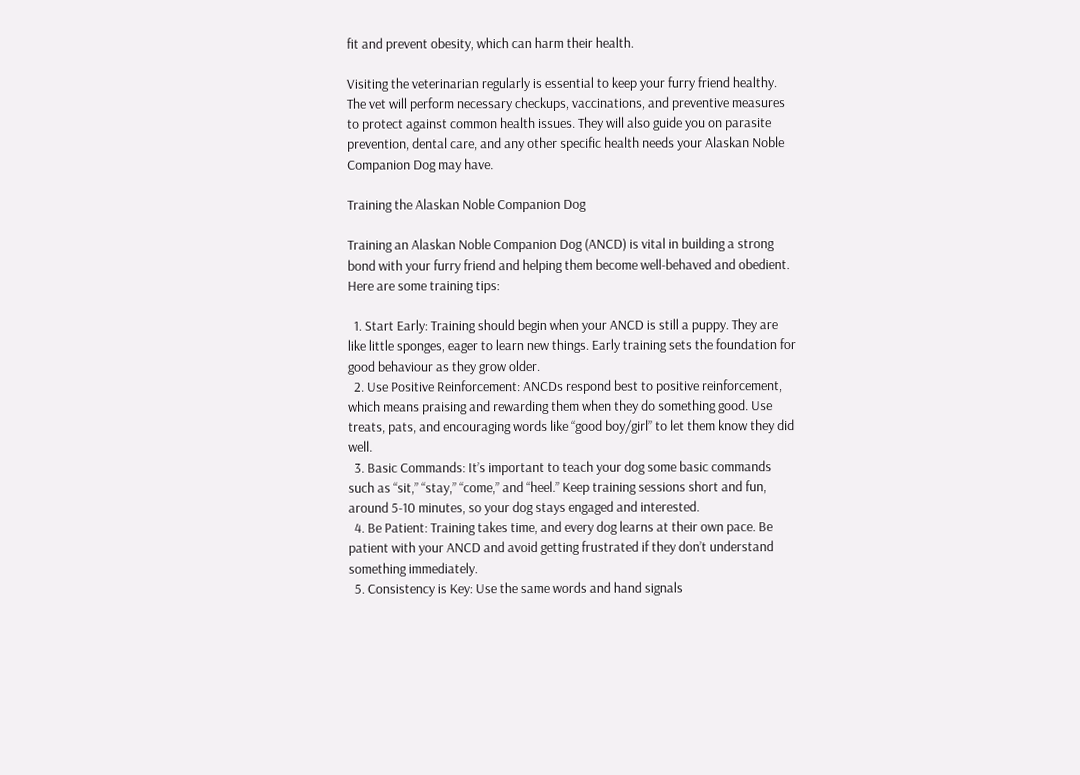fit and prevent obesity, which can harm their health.

Visiting the veterinarian regularly is essential to keep your furry friend healthy. The vet will perform necessary checkups, vaccinations, and preventive measures to protect against common health issues. They will also guide you on parasite prevention, dental care, and any other specific health needs your Alaskan Noble Companion Dog may have.

Training the Alaskan Noble Companion Dog

Training an Alaskan Noble Companion Dog (ANCD) is vital in building a strong bond with your furry friend and helping them become well-behaved and obedient. Here are some training tips:

  1. Start Early: Training should begin when your ANCD is still a puppy. They are like little sponges, eager to learn new things. Early training sets the foundation for good behaviour as they grow older.
  2. Use Positive Reinforcement: ANCDs respond best to positive reinforcement, which means praising and rewarding them when they do something good. Use treats, pats, and encouraging words like “good boy/girl” to let them know they did well.
  3. Basic Commands: It’s important to teach your dog some basic commands such as “sit,” “stay,” “come,” and “heel.” Keep training sessions short and fun, around 5-10 minutes, so your dog stays engaged and interested.
  4. Be Patient: Training takes time, and every dog learns at their own pace. Be patient with your ANCD and avoid getting frustrated if they don’t understand something immediately.
  5. Consistency is Key: Use the same words and hand signals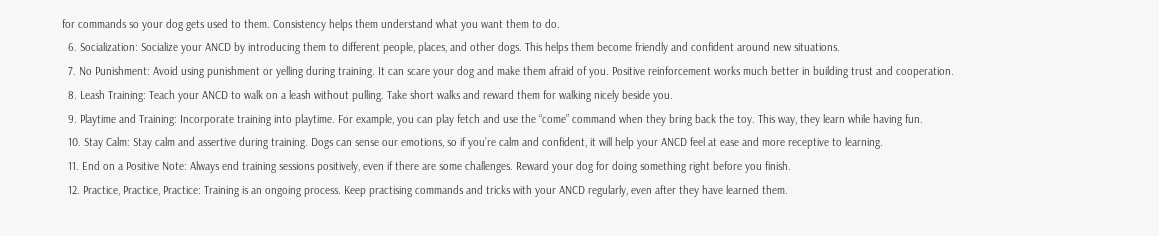for commands so your dog gets used to them. Consistency helps them understand what you want them to do.
  6. Socialization: Socialize your ANCD by introducing them to different people, places, and other dogs. This helps them become friendly and confident around new situations.
  7. No Punishment: Avoid using punishment or yelling during training. It can scare your dog and make them afraid of you. Positive reinforcement works much better in building trust and cooperation.
  8. Leash Training: Teach your ANCD to walk on a leash without pulling. Take short walks and reward them for walking nicely beside you.
  9. Playtime and Training: Incorporate training into playtime. For example, you can play fetch and use the “come” command when they bring back the toy. This way, they learn while having fun.
  10. Stay Calm: Stay calm and assertive during training. Dogs can sense our emotions, so if you’re calm and confident, it will help your ANCD feel at ease and more receptive to learning.
  11. End on a Positive Note: Always end training sessions positively, even if there are some challenges. Reward your dog for doing something right before you finish.
  12. Practice, Practice, Practice: Training is an ongoing process. Keep practising commands and tricks with your ANCD regularly, even after they have learned them.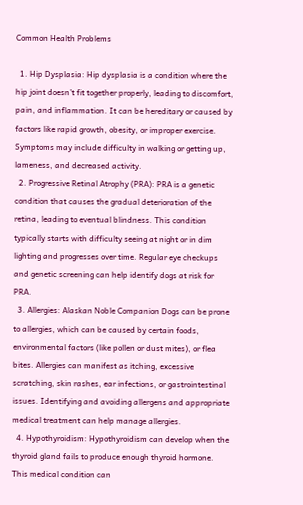Common Health Problems

  1. Hip Dysplasia: Hip dysplasia is a condition where the hip joint doesn’t fit together properly, leading to discomfort, pain, and inflammation. It can be hereditary or caused by factors like rapid growth, obesity, or improper exercise. Symptoms may include difficulty in walking or getting up, lameness, and decreased activity.
  2. Progressive Retinal Atrophy (PRA): PRA is a genetic condition that causes the gradual deterioration of the retina, leading to eventual blindness. This condition typically starts with difficulty seeing at night or in dim lighting and progresses over time. Regular eye checkups and genetic screening can help identify dogs at risk for PRA.
  3. Allergies: Alaskan Noble Companion Dogs can be prone to allergies, which can be caused by certain foods, environmental factors (like pollen or dust mites), or flea bites. Allergies can manifest as itching, excessive scratching, skin rashes, ear infections, or gastrointestinal issues. Identifying and avoiding allergens and appropriate medical treatment can help manage allergies.
  4. Hypothyroidism: Hypothyroidism can develop when the thyroid gland fails to produce enough thyroid hormone. This medical condition can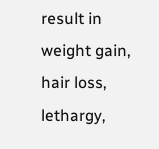result in weight gain, hair loss, lethargy,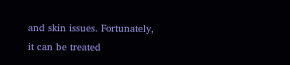and skin issues. Fortunately, it can be treated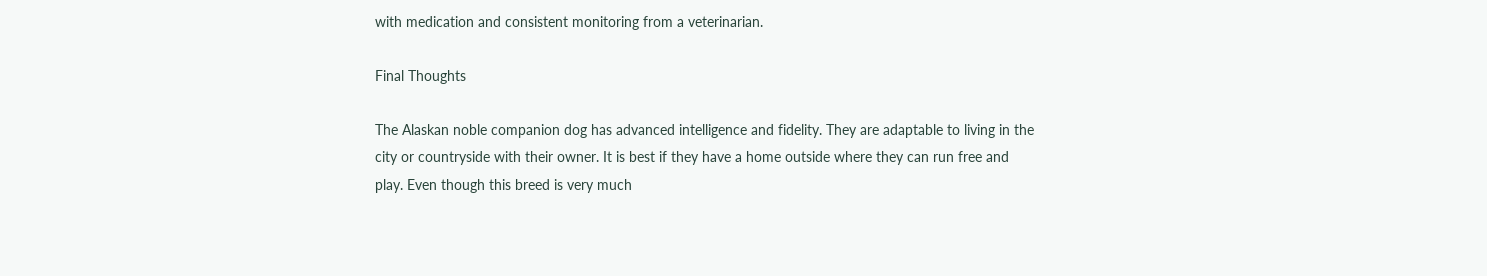with medication and consistent monitoring from a veterinarian.

Final Thoughts

The Alaskan noble companion dog has advanced intelligence and fidelity. They are adaptable to living in the city or countryside with their owner. It is best if they have a home outside where they can run free and play. Even though this breed is very much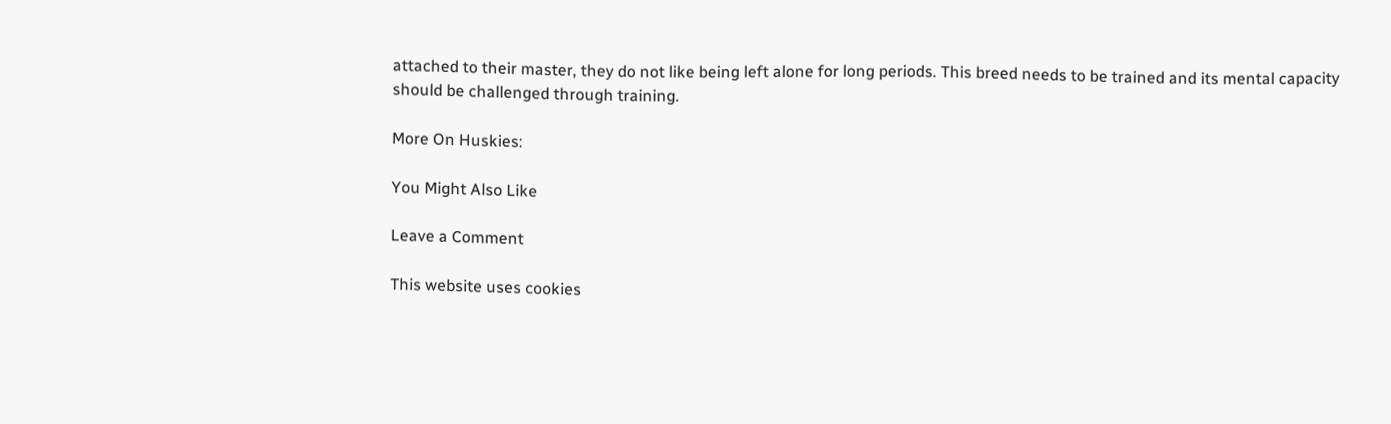attached to their master, they do not like being left alone for long periods. This breed needs to be trained and its mental capacity should be challenged through training.

More On Huskies:

You Might Also Like

Leave a Comment

This website uses cookies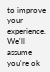to improve your experience. We'll assume you're ok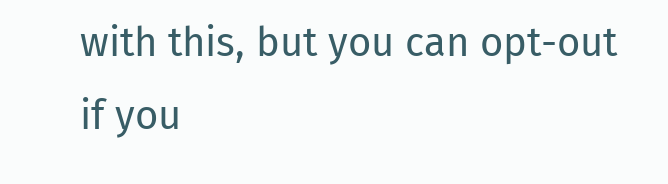with this, but you can opt-out if you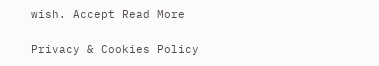wish. Accept Read More

Privacy & Cookies Policy